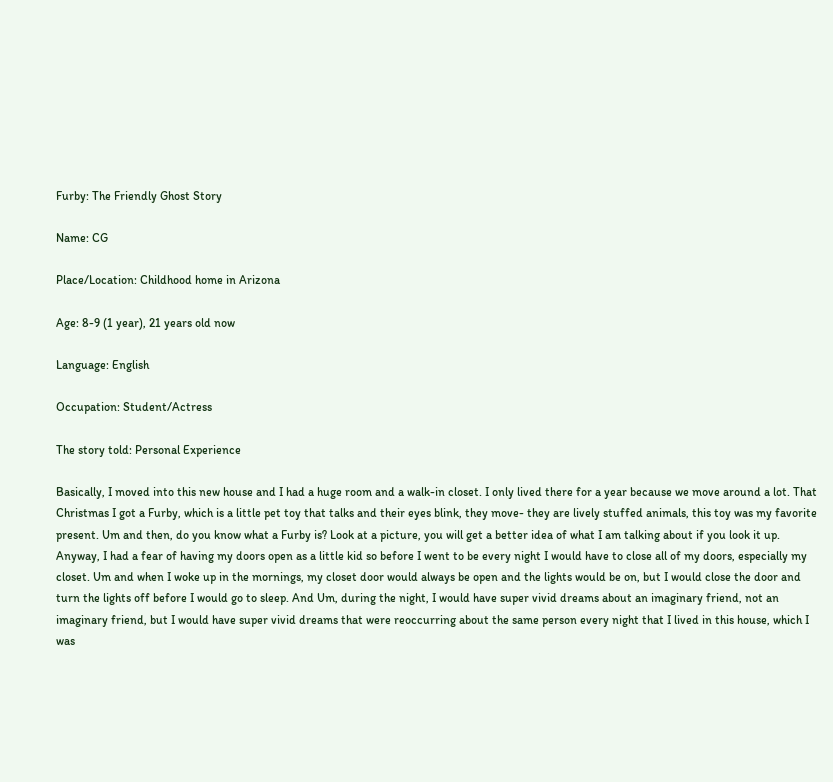Furby: The Friendly Ghost Story

Name: CG

Place/Location: Childhood home in Arizona

Age: 8-9 (1 year), 21 years old now

Language: English

Occupation: Student/Actress

The story told: Personal Experience

Basically, I moved into this new house and I had a huge room and a walk-in closet. I only lived there for a year because we move around a lot. That Christmas I got a Furby, which is a little pet toy that talks and their eyes blink, they move- they are lively stuffed animals, this toy was my favorite present. Um and then, do you know what a Furby is? Look at a picture, you will get a better idea of what I am talking about if you look it up. Anyway, I had a fear of having my doors open as a little kid so before I went to be every night I would have to close all of my doors, especially my closet. Um and when I woke up in the mornings, my closet door would always be open and the lights would be on, but I would close the door and turn the lights off before I would go to sleep. And Um, during the night, I would have super vivid dreams about an imaginary friend, not an imaginary friend, but I would have super vivid dreams that were reoccurring about the same person every night that I lived in this house, which I was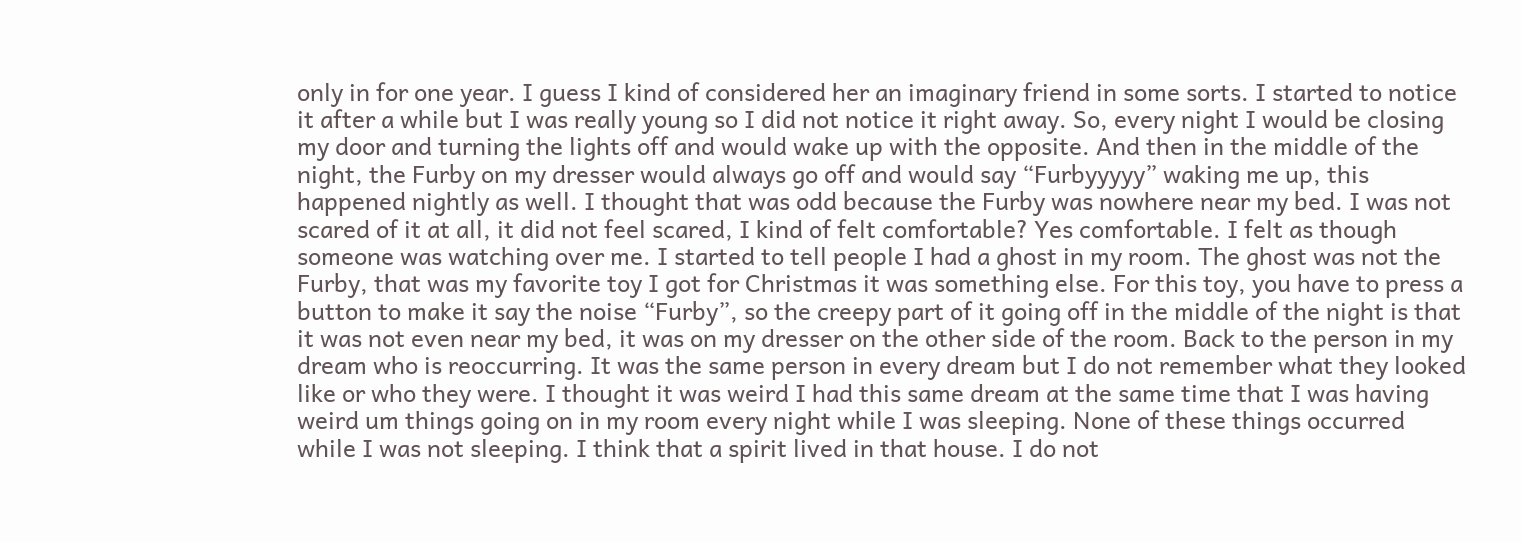only in for one year. I guess I kind of considered her an imaginary friend in some sorts. I started to notice it after a while but I was really young so I did not notice it right away. So, every night I would be closing my door and turning the lights off and would wake up with the opposite. And then in the middle of the night, the Furby on my dresser would always go off and would say “Furbyyyyy” waking me up, this happened nightly as well. I thought that was odd because the Furby was nowhere near my bed. I was not scared of it at all, it did not feel scared, I kind of felt comfortable? Yes comfortable. I felt as though someone was watching over me. I started to tell people I had a ghost in my room. The ghost was not the Furby, that was my favorite toy I got for Christmas it was something else. For this toy, you have to press a button to make it say the noise “Furby”, so the creepy part of it going off in the middle of the night is that it was not even near my bed, it was on my dresser on the other side of the room. Back to the person in my dream who is reoccurring. It was the same person in every dream but I do not remember what they looked like or who they were. I thought it was weird I had this same dream at the same time that I was having weird um things going on in my room every night while I was sleeping. None of these things occurred while I was not sleeping. I think that a spirit lived in that house. I do not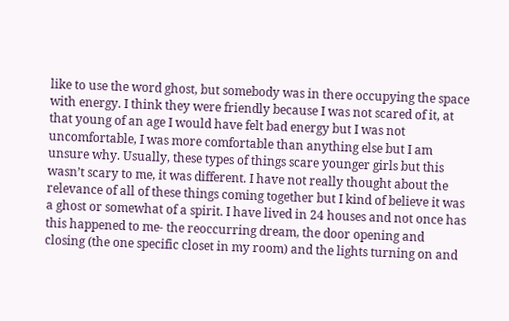like to use the word ghost, but somebody was in there occupying the space with energy. I think they were friendly because I was not scared of it, at that young of an age I would have felt bad energy but I was not uncomfortable, I was more comfortable than anything else but I am unsure why. Usually, these types of things scare younger girls but this wasn’t scary to me, it was different. I have not really thought about the relevance of all of these things coming together but I kind of believe it was a ghost or somewhat of a spirit. I have lived in 24 houses and not once has this happened to me- the reoccurring dream, the door opening and closing (the one specific closet in my room) and the lights turning on and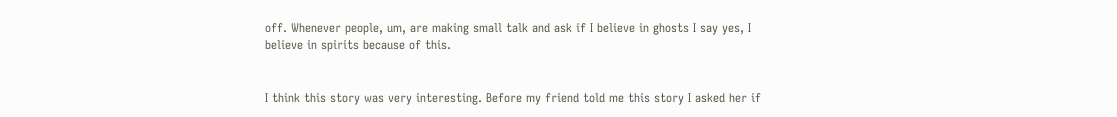off. Whenever people, um, are making small talk and ask if I believe in ghosts I say yes, I believe in spirits because of this.


I think this story was very interesting. Before my friend told me this story I asked her if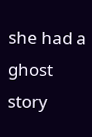she had a ghost story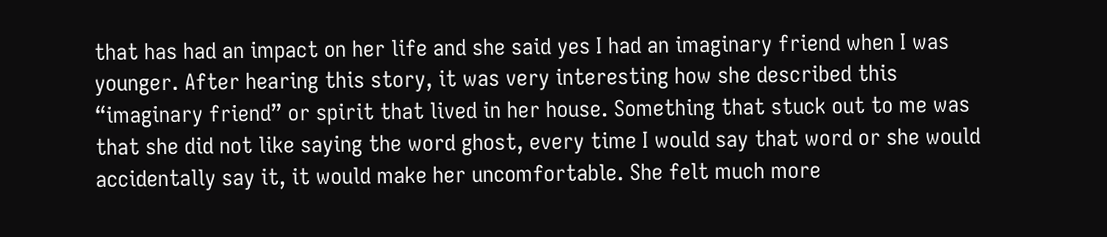that has had an impact on her life and she said yes I had an imaginary friend when I was younger. After hearing this story, it was very interesting how she described this “imaginary friend” or spirit that lived in her house. Something that stuck out to me was that she did not like saying the word ghost, every time I would say that word or she would accidentally say it, it would make her uncomfortable. She felt much more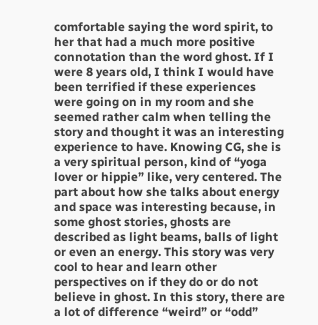comfortable saying the word spirit, to her that had a much more positive connotation than the word ghost. If I were 8 years old, I think I would have been terrified if these experiences were going on in my room and she seemed rather calm when telling the story and thought it was an interesting experience to have. Knowing CG, she is a very spiritual person, kind of “yoga lover or hippie” like, very centered. The part about how she talks about energy and space was interesting because, in some ghost stories, ghosts are described as light beams, balls of light or even an energy. This story was very cool to hear and learn other perspectives on if they do or do not believe in ghost. In this story, there are a lot of difference “weird” or “odd”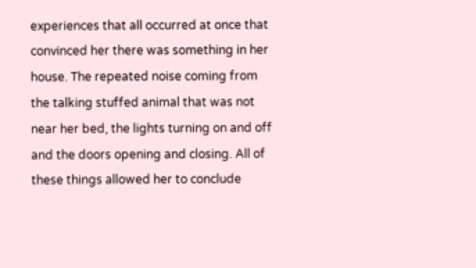experiences that all occurred at once that convinced her there was something in her house. The repeated noise coming from the talking stuffed animal that was not near her bed, the lights turning on and off and the doors opening and closing. All of these things allowed her to conclude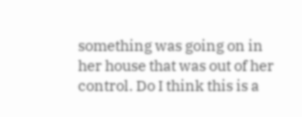something was going on in her house that was out of her control. Do I think this is a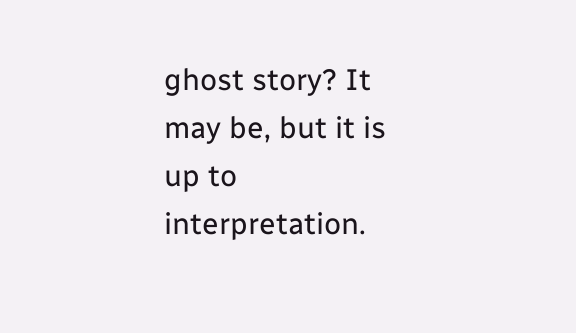ghost story? It may be, but it is up to interpretation.